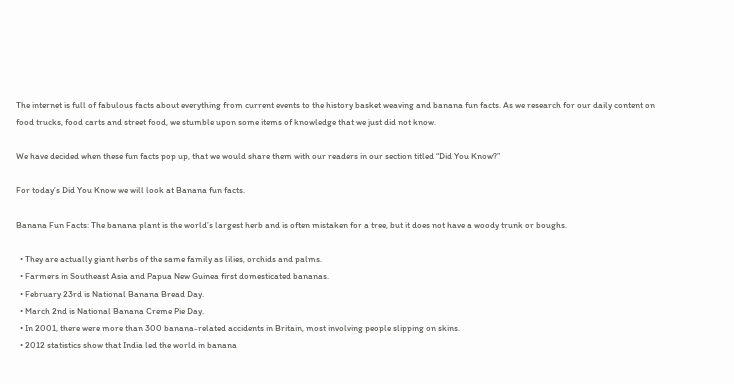The internet is full of fabulous facts about everything from current events to the history basket weaving and banana fun facts. As we research for our daily content on food trucks, food carts and street food, we stumble upon some items of knowledge that we just did not know.

We have decided when these fun facts pop up, that we would share them with our readers in our section titled “Did You Know?”

For today’s Did You Know we will look at Banana fun facts.

Banana Fun Facts: The banana plant is the world’s largest herb and is often mistaken for a tree, but it does not have a woody trunk or boughs.

  • They are actually giant herbs of the same family as lilies, orchids and palms.
  • Farmers in Southeast Asia and Papua New Guinea first domesticated bananas.
  • February 23rd is National Banana Bread Day.
  • March 2nd is National Banana Creme Pie Day.
  • In 2001, there were more than 300 banana-related accidents in Britain, most involving people slipping on skins.
  • 2012 statistics show that India led the world in banana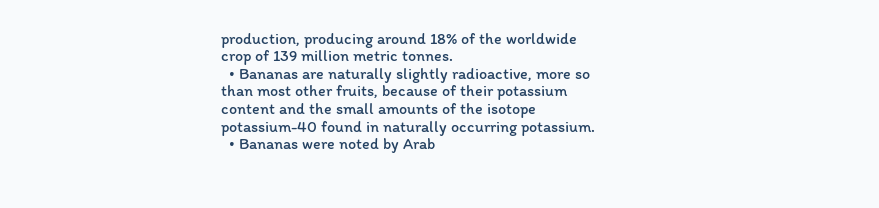production, producing around 18% of the worldwide crop of 139 million metric tonnes.
  • Bananas are naturally slightly radioactive, more so than most other fruits, because of their potassium content and the small amounts of the isotope potassium-40 found in naturally occurring potassium.
  • Bananas were noted by Arab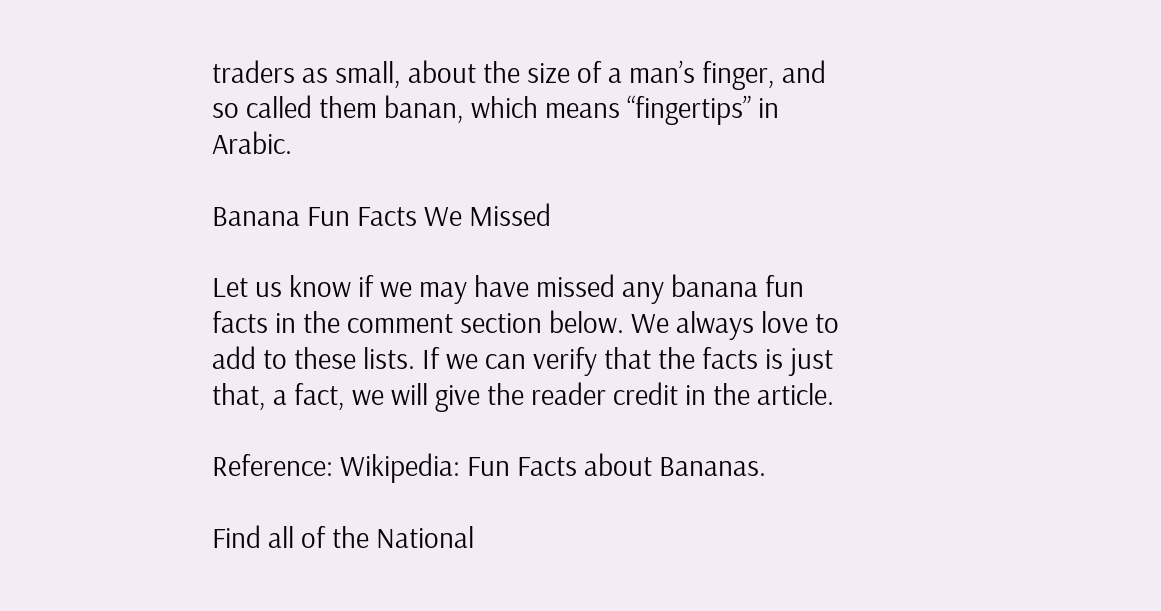traders as small, about the size of a man’s finger, and so called them banan, which means “fingertips” in Arabic.

Banana Fun Facts We Missed

Let us know if we may have missed any banana fun facts in the comment section below. We always love to add to these lists. If we can verify that the facts is just that, a fact, we will give the reader credit in the article.

Reference: Wikipedia: Fun Facts about Bananas.

Find all of the National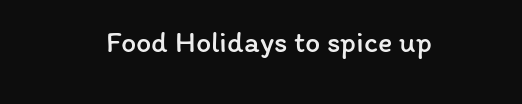Food Holidays to spice up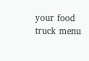your food truck menu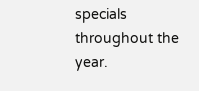specials throughout the year.